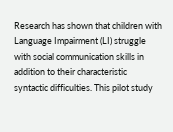Research has shown that children with Language Impairment (LI) struggle with social communication skills in addition to their characteristic syntactic difficulties. This pilot study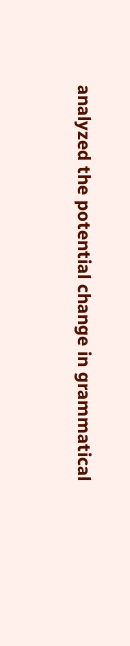analyzed the potential change in grammatical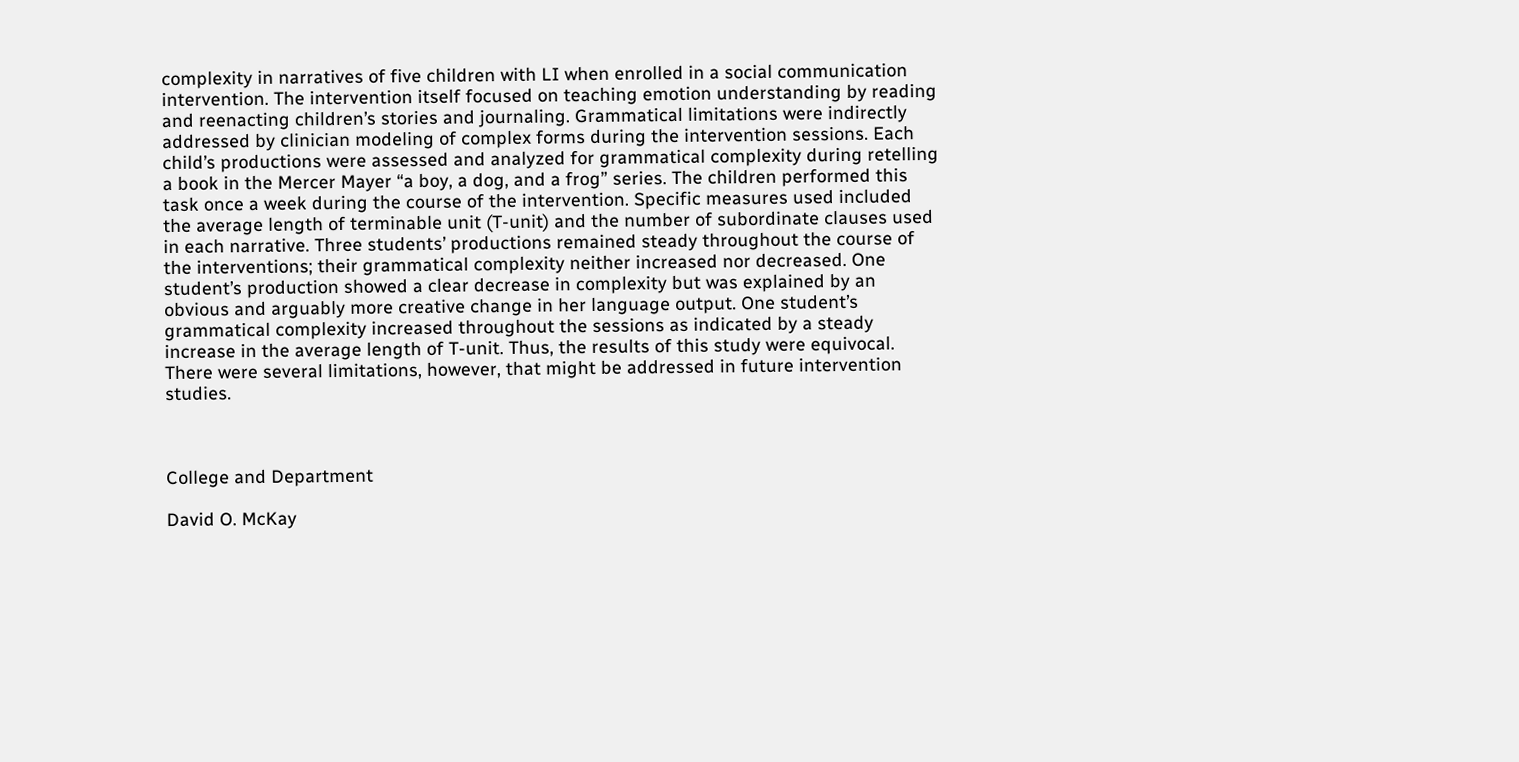complexity in narratives of five children with LI when enrolled in a social communication intervention. The intervention itself focused on teaching emotion understanding by reading and reenacting children’s stories and journaling. Grammatical limitations were indirectly addressed by clinician modeling of complex forms during the intervention sessions. Each child’s productions were assessed and analyzed for grammatical complexity during retelling a book in the Mercer Mayer “a boy, a dog, and a frog” series. The children performed this task once a week during the course of the intervention. Specific measures used included the average length of terminable unit (T-unit) and the number of subordinate clauses used in each narrative. Three students’ productions remained steady throughout the course of the interventions; their grammatical complexity neither increased nor decreased. One student’s production showed a clear decrease in complexity but was explained by an obvious and arguably more creative change in her language output. One student’s grammatical complexity increased throughout the sessions as indicated by a steady increase in the average length of T-unit. Thus, the results of this study were equivocal. There were several limitations, however, that might be addressed in future intervention studies.



College and Department

David O. McKay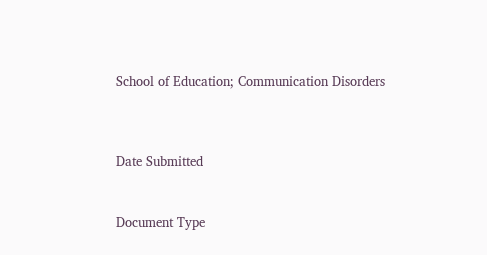School of Education; Communication Disorders



Date Submitted


Document Type